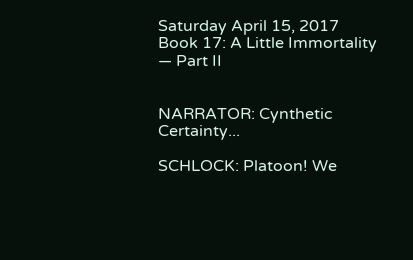Saturday April 15, 2017
Book 17: A Little Immortality — Part II


NARRATOR: Cynthetic Certainty...

SCHLOCK: Platoon! We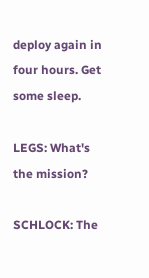deploy again in four hours. Get some sleep.

LEGS: What's the mission?

SCHLOCK: The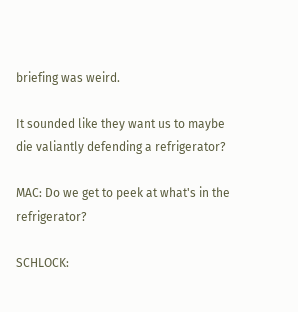briefing was weird.

It sounded like they want us to maybe die valiantly defending a refrigerator?

MAC: Do we get to peek at what's in the refrigerator?

SCHLOCK: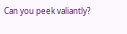Can you peek valiantly?